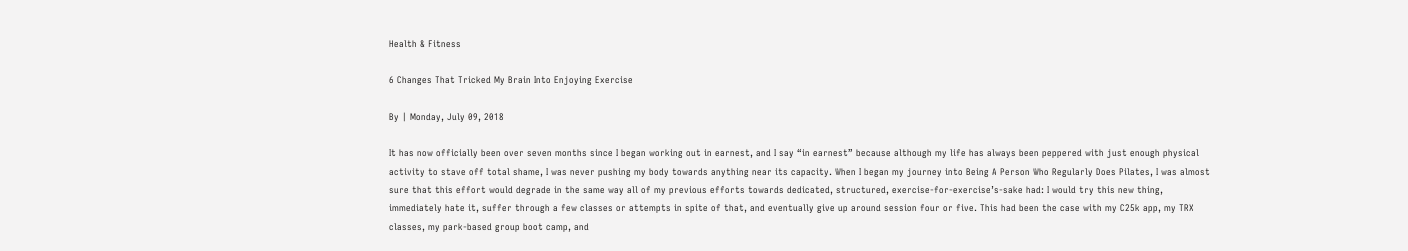Health & Fitness

6 Changes That Tricked My Brain Into Enjoying Exercise

By | Monday, July 09, 2018

It has now officially been over seven months since I began working out in earnest, and I say “in earnest” because although my life has always been peppered with just enough physical activity to stave off total shame, I was never pushing my body towards anything near its capacity. When I began my journey into Being A Person Who Regularly Does Pilates, I was almost sure that this effort would degrade in the same way all of my previous efforts towards dedicated, structured, exercise-for-exercise’s-sake had: I would try this new thing, immediately hate it, suffer through a few classes or attempts in spite of that, and eventually give up around session four or five. This had been the case with my C25k app, my TRX classes, my park-based group boot camp, and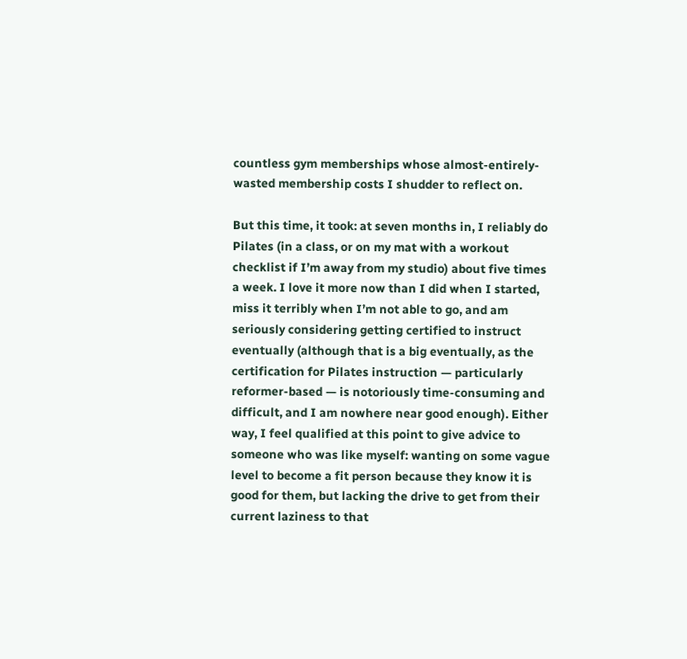countless gym memberships whose almost-entirely-wasted membership costs I shudder to reflect on.

But this time, it took: at seven months in, I reliably do Pilates (in a class, or on my mat with a workout checklist if I’m away from my studio) about five times a week. I love it more now than I did when I started, miss it terribly when I’m not able to go, and am seriously considering getting certified to instruct eventually (although that is a big eventually, as the certification for Pilates instruction — particularly reformer-based — is notoriously time-consuming and difficult, and I am nowhere near good enough). Either way, I feel qualified at this point to give advice to someone who was like myself: wanting on some vague level to become a fit person because they know it is good for them, but lacking the drive to get from their current laziness to that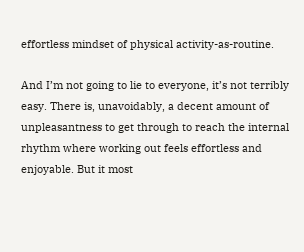effortless mindset of physical activity-as-routine.

And I’m not going to lie to everyone, it’s not terribly easy. There is, unavoidably, a decent amount of unpleasantness to get through to reach the internal rhythm where working out feels effortless and enjoyable. But it most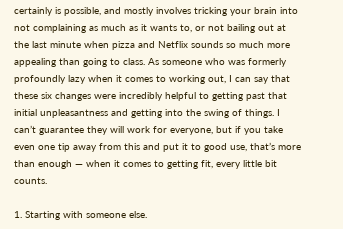certainly is possible, and mostly involves tricking your brain into not complaining as much as it wants to, or not bailing out at the last minute when pizza and Netflix sounds so much more appealing than going to class. As someone who was formerly profoundly lazy when it comes to working out, I can say that these six changes were incredibly helpful to getting past that initial unpleasantness and getting into the swing of things. I can’t guarantee they will work for everyone, but if you take even one tip away from this and put it to good use, that’s more than enough — when it comes to getting fit, every little bit counts.

1. Starting with someone else.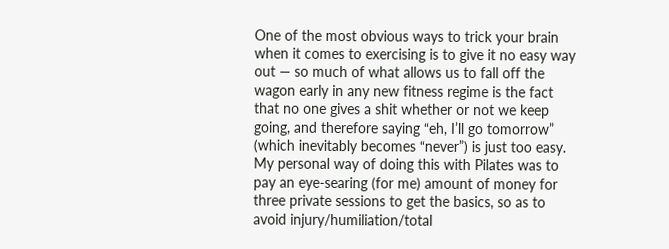One of the most obvious ways to trick your brain when it comes to exercising is to give it no easy way out — so much of what allows us to fall off the wagon early in any new fitness regime is the fact that no one gives a shit whether or not we keep going, and therefore saying “eh, I’ll go tomorrow” (which inevitably becomes “never”) is just too easy. My personal way of doing this with Pilates was to pay an eye-searing (for me) amount of money for three private sessions to get the basics, so as to avoid injury/humiliation/total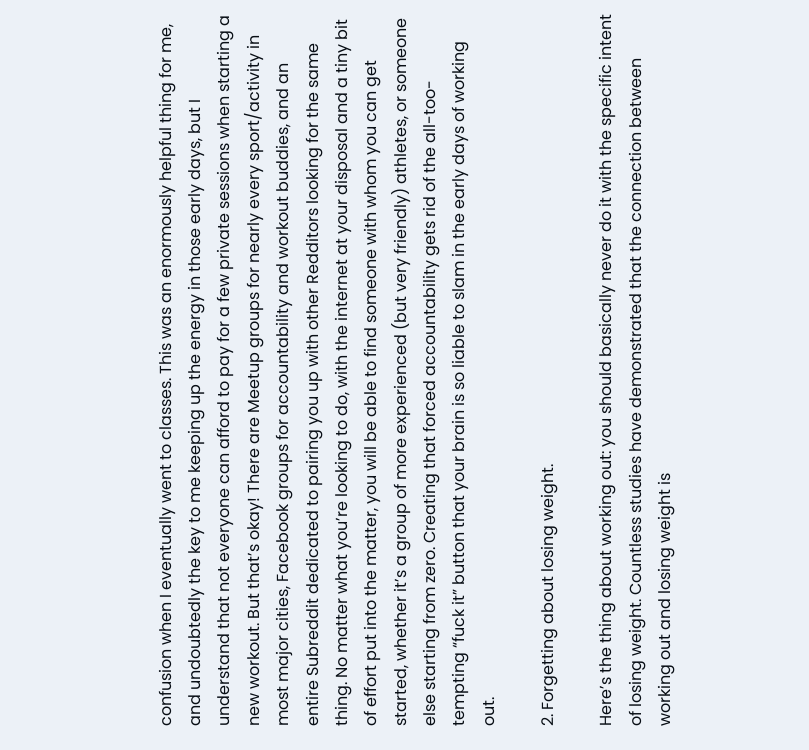confusion when I eventually went to classes. This was an enormously helpful thing for me, and undoubtedly the key to me keeping up the energy in those early days, but I understand that not everyone can afford to pay for a few private sessions when starting a new workout. But that’s okay! There are Meetup groups for nearly every sport/activity in most major cities, Facebook groups for accountability and workout buddies, and an entire Subreddit dedicated to pairing you up with other Redditors looking for the same thing. No matter what you’re looking to do, with the internet at your disposal and a tiny bit of effort put into the matter, you will be able to find someone with whom you can get started, whether it’s a group of more experienced (but very friendly) athletes, or someone else starting from zero. Creating that forced accountability gets rid of the all-too-tempting “fuck it” button that your brain is so liable to slam in the early days of working out.

2. Forgetting about losing weight.

Here’s the thing about working out: you should basically never do it with the specific intent of losing weight. Countless studies have demonstrated that the connection between working out and losing weight is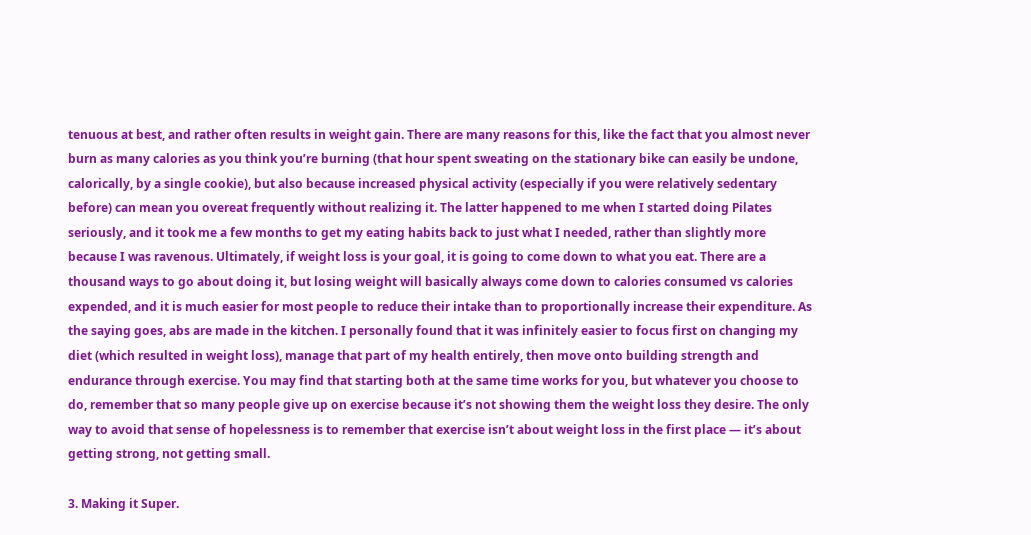tenuous at best, and rather often results in weight gain. There are many reasons for this, like the fact that you almost never burn as many calories as you think you’re burning (that hour spent sweating on the stationary bike can easily be undone, calorically, by a single cookie), but also because increased physical activity (especially if you were relatively sedentary before) can mean you overeat frequently without realizing it. The latter happened to me when I started doing Pilates seriously, and it took me a few months to get my eating habits back to just what I needed, rather than slightly more because I was ravenous. Ultimately, if weight loss is your goal, it is going to come down to what you eat. There are a thousand ways to go about doing it, but losing weight will basically always come down to calories consumed vs calories expended, and it is much easier for most people to reduce their intake than to proportionally increase their expenditure. As the saying goes, abs are made in the kitchen. I personally found that it was infinitely easier to focus first on changing my diet (which resulted in weight loss), manage that part of my health entirely, then move onto building strength and endurance through exercise. You may find that starting both at the same time works for you, but whatever you choose to do, remember that so many people give up on exercise because it’s not showing them the weight loss they desire. The only way to avoid that sense of hopelessness is to remember that exercise isn’t about weight loss in the first place — it’s about getting strong, not getting small.

3. Making it Super.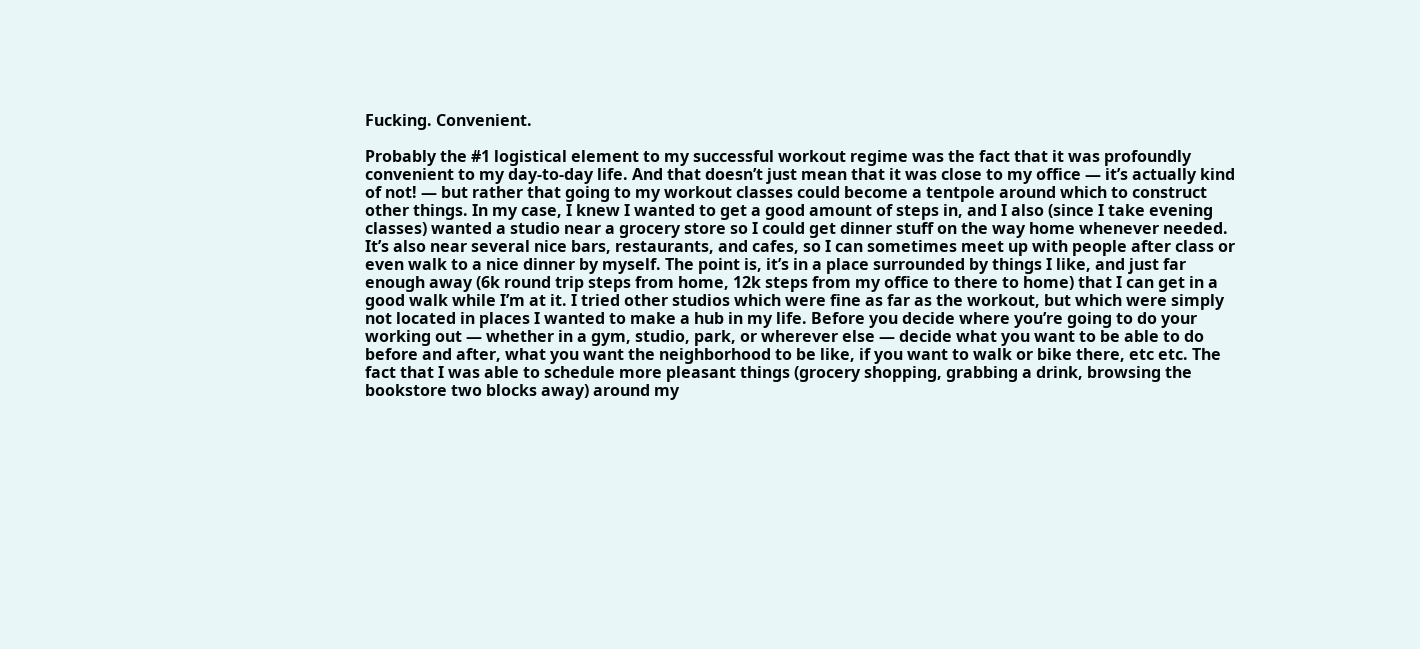Fucking. Convenient.

Probably the #1 logistical element to my successful workout regime was the fact that it was profoundly convenient to my day-to-day life. And that doesn’t just mean that it was close to my office — it’s actually kind of not! — but rather that going to my workout classes could become a tentpole around which to construct other things. In my case, I knew I wanted to get a good amount of steps in, and I also (since I take evening classes) wanted a studio near a grocery store so I could get dinner stuff on the way home whenever needed. It’s also near several nice bars, restaurants, and cafes, so I can sometimes meet up with people after class or even walk to a nice dinner by myself. The point is, it’s in a place surrounded by things I like, and just far enough away (6k round trip steps from home, 12k steps from my office to there to home) that I can get in a good walk while I’m at it. I tried other studios which were fine as far as the workout, but which were simply not located in places I wanted to make a hub in my life. Before you decide where you’re going to do your working out — whether in a gym, studio, park, or wherever else — decide what you want to be able to do before and after, what you want the neighborhood to be like, if you want to walk or bike there, etc etc. The fact that I was able to schedule more pleasant things (grocery shopping, grabbing a drink, browsing the bookstore two blocks away) around my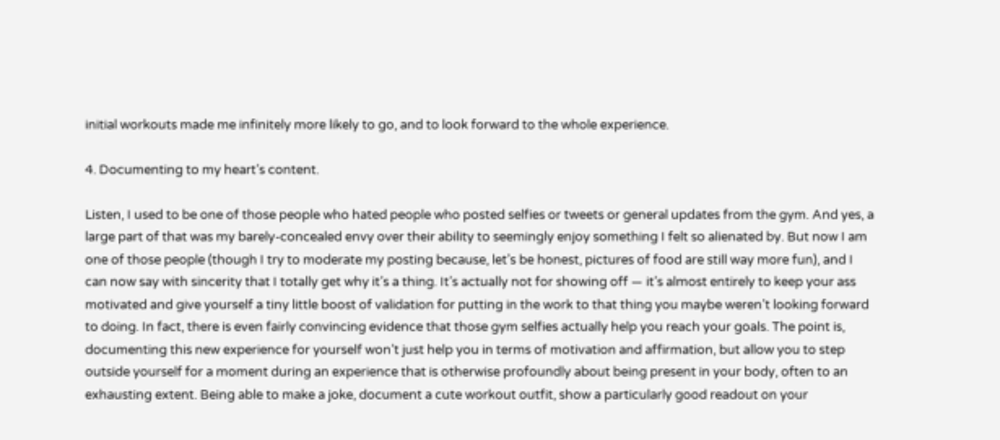initial workouts made me infinitely more likely to go, and to look forward to the whole experience.

4. Documenting to my heart’s content.

Listen, I used to be one of those people who hated people who posted selfies or tweets or general updates from the gym. And yes, a large part of that was my barely-concealed envy over their ability to seemingly enjoy something I felt so alienated by. But now I am one of those people (though I try to moderate my posting because, let’s be honest, pictures of food are still way more fun), and I can now say with sincerity that I totally get why it’s a thing. It’s actually not for showing off — it’s almost entirely to keep your ass motivated and give yourself a tiny little boost of validation for putting in the work to that thing you maybe weren’t looking forward to doing. In fact, there is even fairly convincing evidence that those gym selfies actually help you reach your goals. The point is, documenting this new experience for yourself won’t just help you in terms of motivation and affirmation, but allow you to step outside yourself for a moment during an experience that is otherwise profoundly about being present in your body, often to an exhausting extent. Being able to make a joke, document a cute workout outfit, show a particularly good readout on your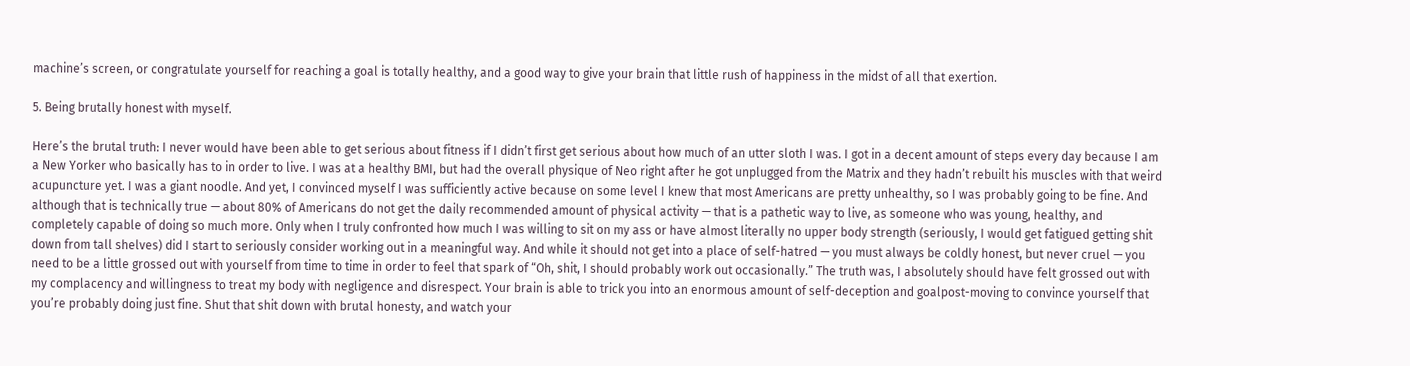machine’s screen, or congratulate yourself for reaching a goal is totally healthy, and a good way to give your brain that little rush of happiness in the midst of all that exertion.

5. Being brutally honest with myself.

Here’s the brutal truth: I never would have been able to get serious about fitness if I didn’t first get serious about how much of an utter sloth I was. I got in a decent amount of steps every day because I am a New Yorker who basically has to in order to live. I was at a healthy BMI, but had the overall physique of Neo right after he got unplugged from the Matrix and they hadn’t rebuilt his muscles with that weird acupuncture yet. I was a giant noodle. And yet, I convinced myself I was sufficiently active because on some level I knew that most Americans are pretty unhealthy, so I was probably going to be fine. And although that is technically true — about 80% of Americans do not get the daily recommended amount of physical activity — that is a pathetic way to live, as someone who was young, healthy, and completely capable of doing so much more. Only when I truly confronted how much I was willing to sit on my ass or have almost literally no upper body strength (seriously, I would get fatigued getting shit down from tall shelves) did I start to seriously consider working out in a meaningful way. And while it should not get into a place of self-hatred — you must always be coldly honest, but never cruel — you need to be a little grossed out with yourself from time to time in order to feel that spark of “Oh, shit, I should probably work out occasionally.” The truth was, I absolutely should have felt grossed out with my complacency and willingness to treat my body with negligence and disrespect. Your brain is able to trick you into an enormous amount of self-deception and goalpost-moving to convince yourself that you’re probably doing just fine. Shut that shit down with brutal honesty, and watch your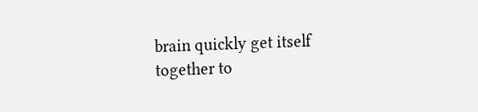brain quickly get itself together to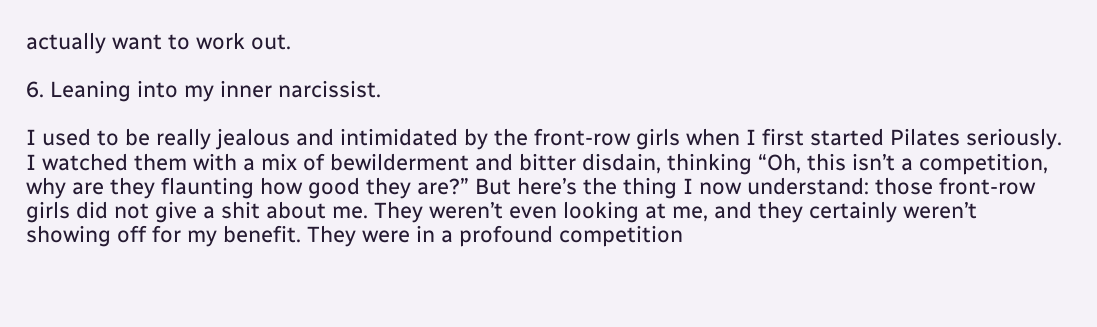actually want to work out.

6. Leaning into my inner narcissist.

I used to be really jealous and intimidated by the front-row girls when I first started Pilates seriously. I watched them with a mix of bewilderment and bitter disdain, thinking “Oh, this isn’t a competition, why are they flaunting how good they are?” But here’s the thing I now understand: those front-row girls did not give a shit about me. They weren’t even looking at me, and they certainly weren’t showing off for my benefit. They were in a profound competition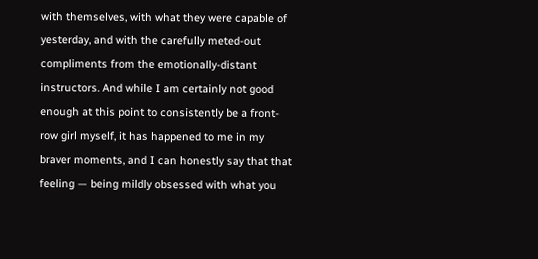with themselves, with what they were capable of yesterday, and with the carefully meted-out compliments from the emotionally-distant instructors. And while I am certainly not good enough at this point to consistently be a front-row girl myself, it has happened to me in my braver moments, and I can honestly say that that feeling — being mildly obsessed with what you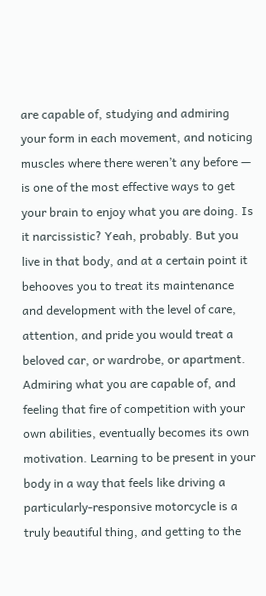are capable of, studying and admiring your form in each movement, and noticing muscles where there weren’t any before — is one of the most effective ways to get your brain to enjoy what you are doing. Is it narcissistic? Yeah, probably. But you live in that body, and at a certain point it behooves you to treat its maintenance and development with the level of care, attention, and pride you would treat a beloved car, or wardrobe, or apartment. Admiring what you are capable of, and feeling that fire of competition with your own abilities, eventually becomes its own motivation. Learning to be present in your body in a way that feels like driving a particularly-responsive motorcycle is a truly beautiful thing, and getting to the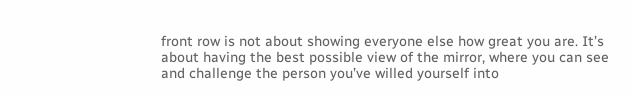front row is not about showing everyone else how great you are. It’s about having the best possible view of the mirror, where you can see and challenge the person you’ve willed yourself into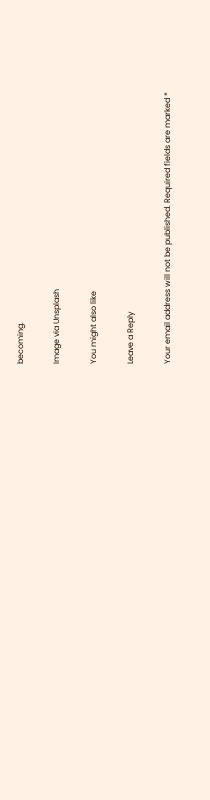becoming.

Image via Unsplash

You might also like

Leave a Reply

Your email address will not be published. Required fields are marked *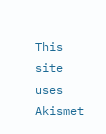This site uses Akismet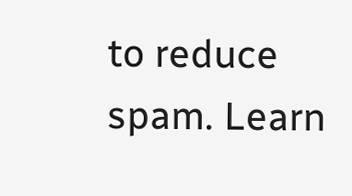to reduce spam. Learn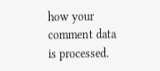how your comment data is processed.